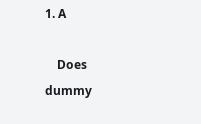1. A

    Does dummy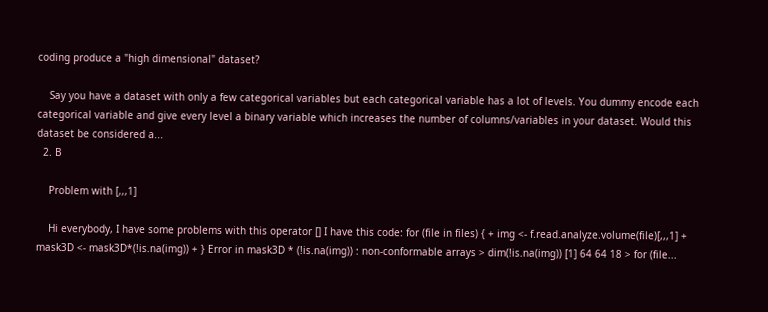coding produce a "high dimensional" dataset?

    Say you have a dataset with only a few categorical variables but each categorical variable has a lot of levels. You dummy encode each categorical variable and give every level a binary variable which increases the number of columns/variables in your dataset. Would this dataset be considered a...
  2. B

    Problem with [,,,1]

    Hi everybody, I have some problems with this operator [] I have this code: for (file in files) { + img <- f.read.analyze.volume(file)[,,,1] + mask3D <- mask3D*(!is.na(img)) + } Error in mask3D * (!is.na(img)) : non-conformable arrays > dim(!is.na(img)) [1] 64 64 18 > for (file...